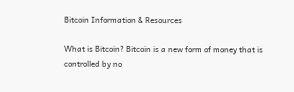Bitcoin Information & Resources

What is Bitcoin? Bitcoin is a new form of money that is controlled by no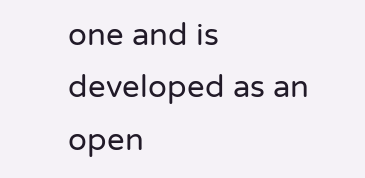one and is developed as an open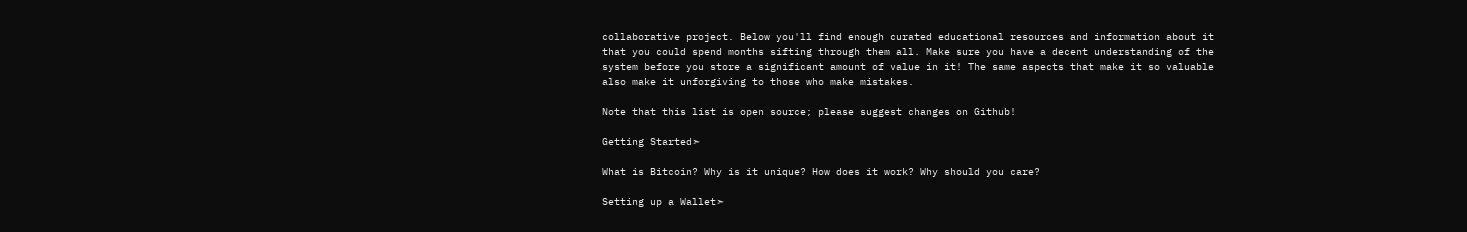collaborative project. Below you'll find enough curated educational resources and information about it that you could spend months sifting through them all. Make sure you have a decent understanding of the system before you store a significant amount of value in it! The same aspects that make it so valuable also make it unforgiving to those who make mistakes.

Note that this list is open source; please suggest changes on Github!

Getting Started➣

What is Bitcoin? Why is it unique? How does it work? Why should you care?

Setting up a Wallet➣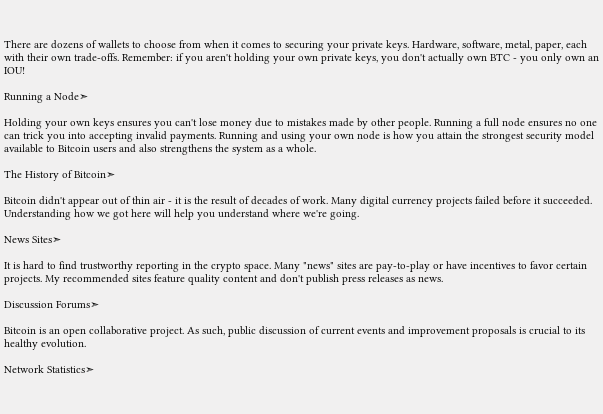There are dozens of wallets to choose from when it comes to securing your private keys. Hardware, software, metal, paper, each with their own trade-offs. Remember: if you aren't holding your own private keys, you don't actually own BTC - you only own an IOU!

Running a Node➣

Holding your own keys ensures you can't lose money due to mistakes made by other people. Running a full node ensures no one can trick you into accepting invalid payments. Running and using your own node is how you attain the strongest security model available to Bitcoin users and also strengthens the system as a whole.

The History of Bitcoin➣

Bitcoin didn't appear out of thin air - it is the result of decades of work. Many digital currency projects failed before it succeeded. Understanding how we got here will help you understand where we're going.

News Sites➣

It is hard to find trustworthy reporting in the crypto space. Many "news" sites are pay-to-play or have incentives to favor certain projects. My recommended sites feature quality content and don't publish press releases as news.

Discussion Forums➣

Bitcoin is an open collaborative project. As such, public discussion of current events and improvement proposals is crucial to its healthy evolution.

Network Statistics➣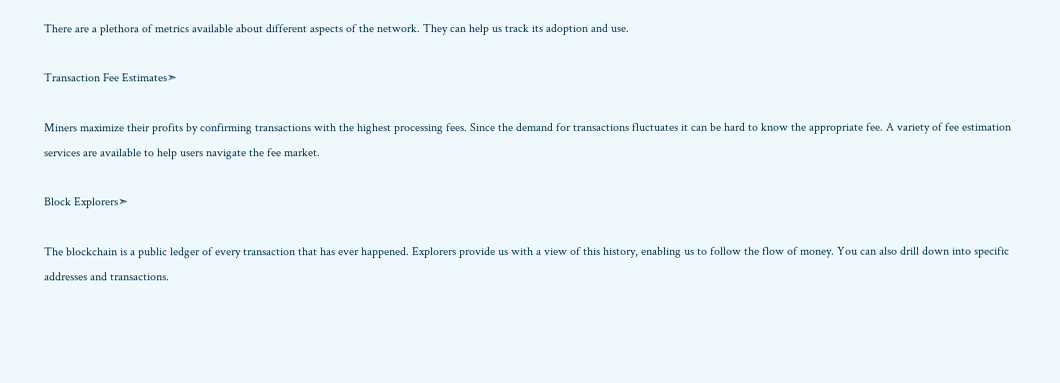There are a plethora of metrics available about different aspects of the network. They can help us track its adoption and use.

Transaction Fee Estimates➣

Miners maximize their profits by confirming transactions with the highest processing fees. Since the demand for transactions fluctuates it can be hard to know the appropriate fee. A variety of fee estimation services are available to help users navigate the fee market.

Block Explorers➣

The blockchain is a public ledger of every transaction that has ever happened. Explorers provide us with a view of this history, enabling us to follow the flow of money. You can also drill down into specific addresses and transactions.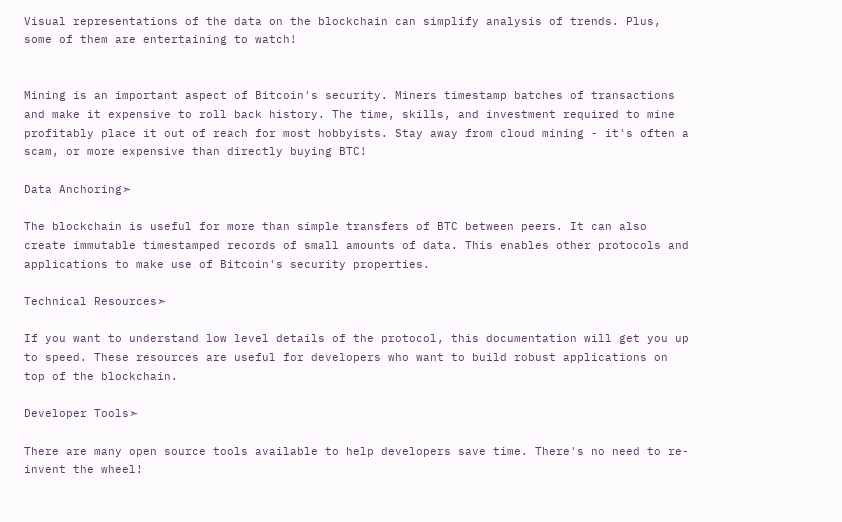Visual representations of the data on the blockchain can simplify analysis of trends. Plus, some of them are entertaining to watch!


Mining is an important aspect of Bitcoin's security. Miners timestamp batches of transactions and make it expensive to roll back history. The time, skills, and investment required to mine profitably place it out of reach for most hobbyists. Stay away from cloud mining - it's often a scam, or more expensive than directly buying BTC!

Data Anchoring➣

The blockchain is useful for more than simple transfers of BTC between peers. It can also create immutable timestamped records of small amounts of data. This enables other protocols and applications to make use of Bitcoin's security properties.

Technical Resources➣

If you want to understand low level details of the protocol, this documentation will get you up to speed. These resources are useful for developers who want to build robust applications on top of the blockchain.

Developer Tools➣

There are many open source tools available to help developers save time. There's no need to re-invent the wheel!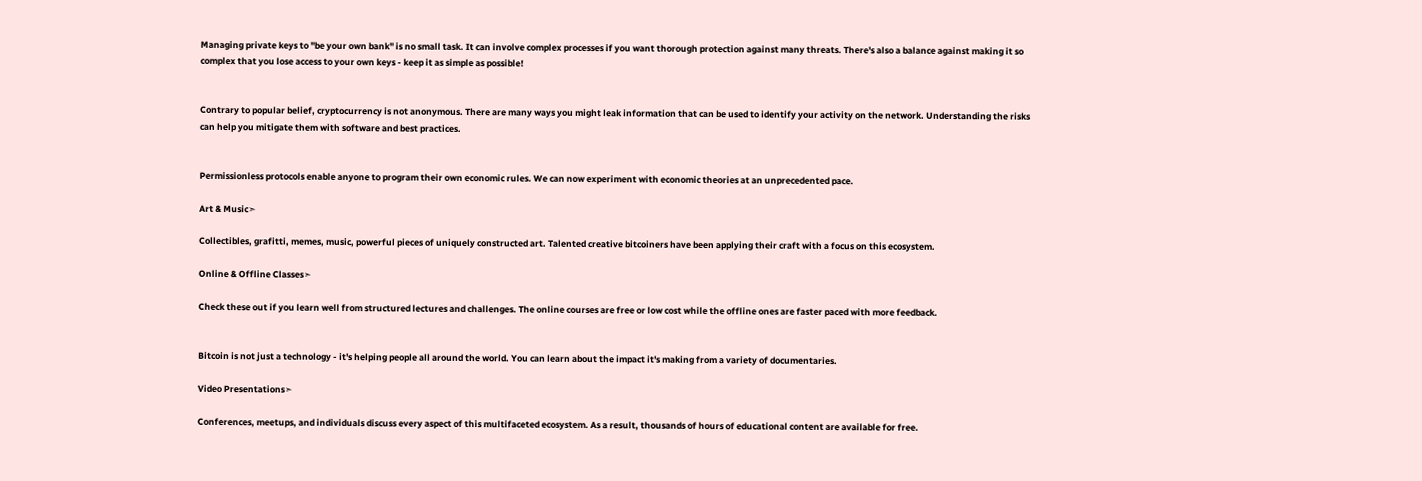Managing private keys to "be your own bank" is no small task. It can involve complex processes if you want thorough protection against many threats. There's also a balance against making it so complex that you lose access to your own keys - keep it as simple as possible!


Contrary to popular belief, cryptocurrency is not anonymous. There are many ways you might leak information that can be used to identify your activity on the network. Understanding the risks can help you mitigate them with software and best practices.


Permissionless protocols enable anyone to program their own economic rules. We can now experiment with economic theories at an unprecedented pace.

Art & Music➣

Collectibles, grafitti, memes, music, powerful pieces of uniquely constructed art. Talented creative bitcoiners have been applying their craft with a focus on this ecosystem.

Online & Offline Classes➣

Check these out if you learn well from structured lectures and challenges. The online courses are free or low cost while the offline ones are faster paced with more feedback.


Bitcoin is not just a technology - it's helping people all around the world. You can learn about the impact it's making from a variety of documentaries.

Video Presentations➣

Conferences, meetups, and individuals discuss every aspect of this multifaceted ecosystem. As a result, thousands of hours of educational content are available for free.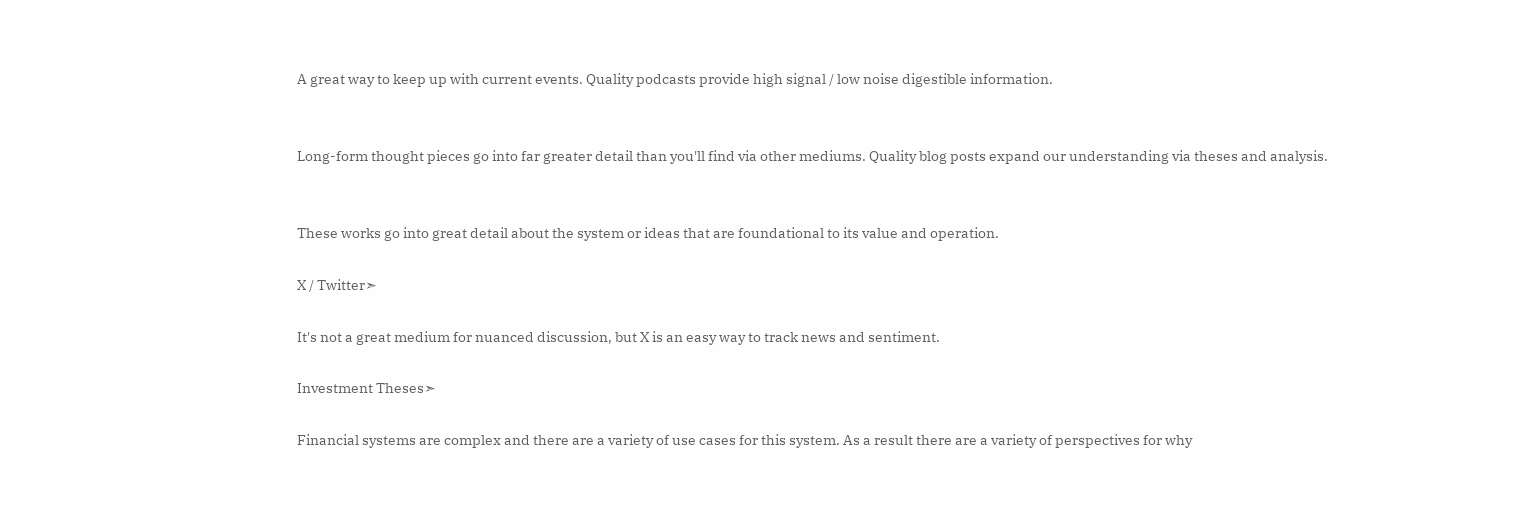A great way to keep up with current events. Quality podcasts provide high signal / low noise digestible information.


Long-form thought pieces go into far greater detail than you'll find via other mediums. Quality blog posts expand our understanding via theses and analysis.


These works go into great detail about the system or ideas that are foundational to its value and operation.

X / Twitter➣

It's not a great medium for nuanced discussion, but X is an easy way to track news and sentiment.

Investment Theses➣

Financial systems are complex and there are a variety of use cases for this system. As a result there are a variety of perspectives for why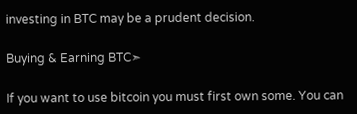investing in BTC may be a prudent decision.

Buying & Earning BTC➣

If you want to use bitcoin you must first own some. You can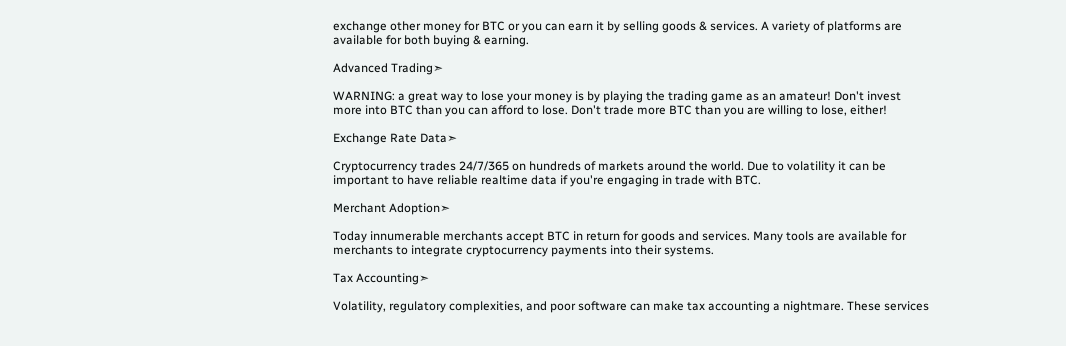exchange other money for BTC or you can earn it by selling goods & services. A variety of platforms are available for both buying & earning.

Advanced Trading➣

WARNING: a great way to lose your money is by playing the trading game as an amateur! Don't invest more into BTC than you can afford to lose. Don't trade more BTC than you are willing to lose, either!

Exchange Rate Data➣

Cryptocurrency trades 24/7/365 on hundreds of markets around the world. Due to volatility it can be important to have reliable realtime data if you're engaging in trade with BTC.

Merchant Adoption➣

Today innumerable merchants accept BTC in return for goods and services. Many tools are available for merchants to integrate cryptocurrency payments into their systems.

Tax Accounting➣

Volatility, regulatory complexities, and poor software can make tax accounting a nightmare. These services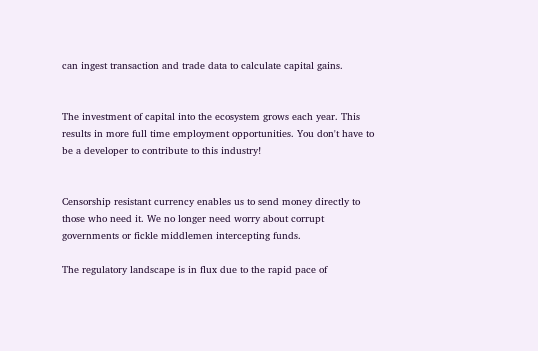can ingest transaction and trade data to calculate capital gains.


The investment of capital into the ecosystem grows each year. This results in more full time employment opportunities. You don't have to be a developer to contribute to this industry!


Censorship resistant currency enables us to send money directly to those who need it. We no longer need worry about corrupt governments or fickle middlemen intercepting funds.

The regulatory landscape is in flux due to the rapid pace of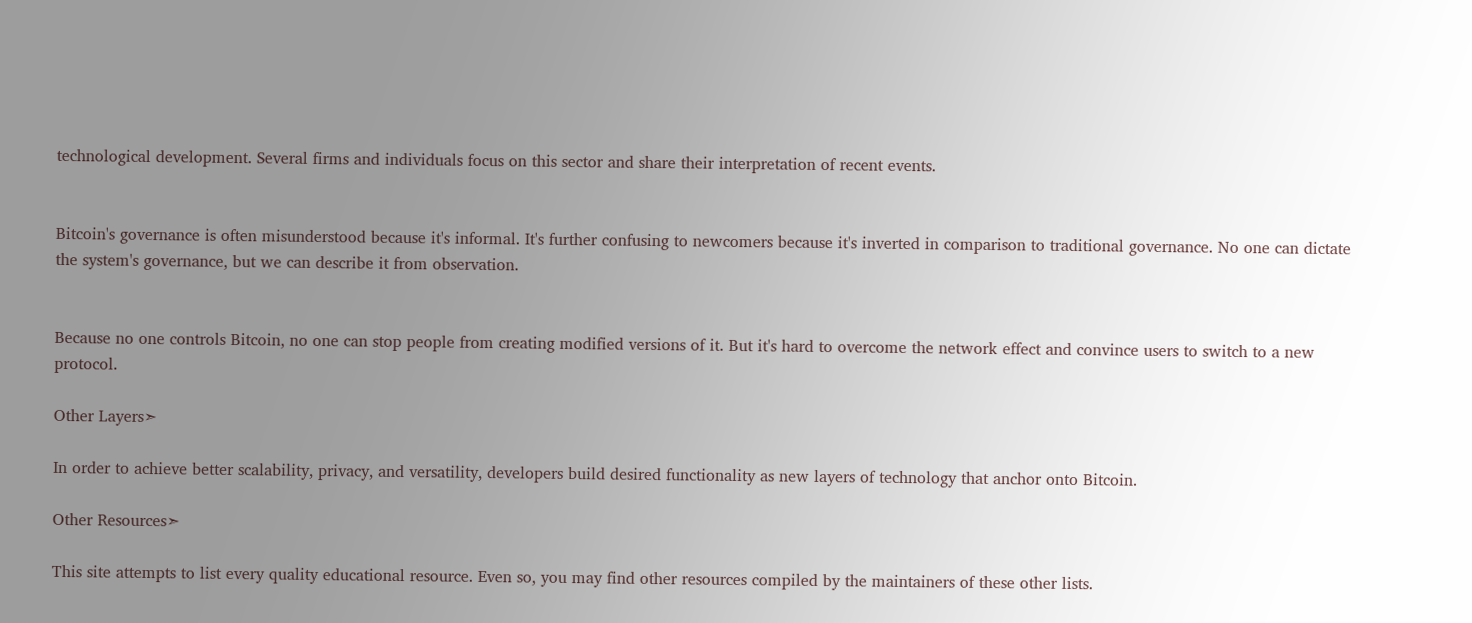technological development. Several firms and individuals focus on this sector and share their interpretation of recent events.


Bitcoin's governance is often misunderstood because it's informal. It's further confusing to newcomers because it's inverted in comparison to traditional governance. No one can dictate the system's governance, but we can describe it from observation.


Because no one controls Bitcoin, no one can stop people from creating modified versions of it. But it's hard to overcome the network effect and convince users to switch to a new protocol.

Other Layers➣

In order to achieve better scalability, privacy, and versatility, developers build desired functionality as new layers of technology that anchor onto Bitcoin.

Other Resources➣

This site attempts to list every quality educational resource. Even so, you may find other resources compiled by the maintainers of these other lists.